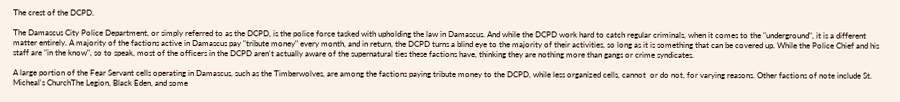The crest of the DCPD.

The Damascus City Police Department, or simply referred to as the DCPD, is the police force tasked with upholding the law in Damascus. And while the DCPD work hard to catch regular criminals, when it comes to the "underground", it is a different matter entirely. A majority of the factions active in Damascus pay "tribute money" every month, and in return, the DCPD turns a blind eye to the majority of their activities, so long as it is something that can be covered up. While the Police Chief and his staff are "in the know", so to speak, most of the officers in the DCPD aren't actually aware of the supernatural ties these factions have, thinking they are nothing more than gangs or crime syndicates.

A large portion of the Fear Servant cells operating in Damascus, such as the Timberwolves, are among the factions paying tribute money to the DCPD, while less organized cells, cannot  or do not, for varying reasons. Other factions of note include St. Micheal's ChurchThe Legion, Black Eden, and some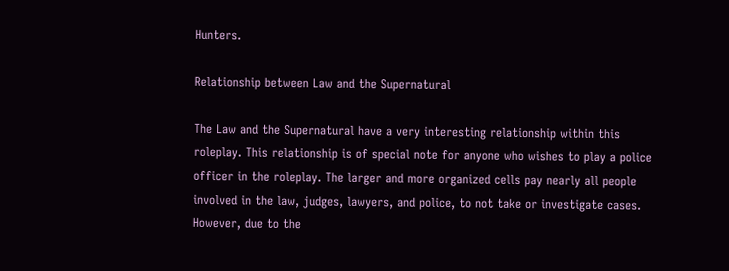Hunters.

Relationship between Law and the Supernatural

The Law and the Supernatural have a very interesting relationship within this roleplay. This relationship is of special note for anyone who wishes to play a police officer in the roleplay. The larger and more organized cells pay nearly all people involved in the law, judges, lawyers, and police, to not take or investigate cases. However, due to the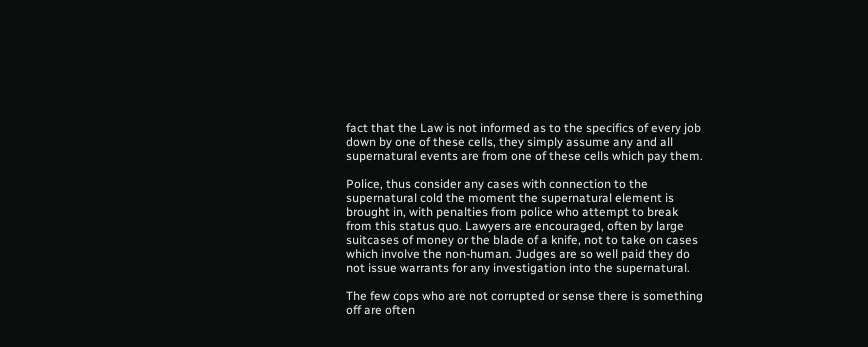fact that the Law is not informed as to the specifics of every job down by one of these cells, they simply assume any and all supernatural events are from one of these cells which pay them.

Police, thus consider any cases with connection to the supernatural cold the moment the supernatural element is brought in, with penalties from police who attempt to break from this status quo. Lawyers are encouraged, often by large suitcases of money or the blade of a knife, not to take on cases which involve the non-human. Judges are so well paid they do not issue warrants for any investigation into the supernatural.

The few cops who are not corrupted or sense there is something off are often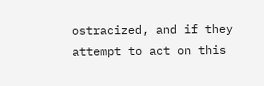ostracized, and if they attempt to act on this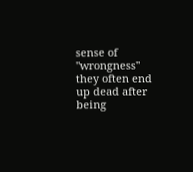sense of "wrongness" they often end up dead after being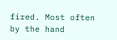fired. Most often by the hand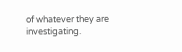of whatever they are investigating.